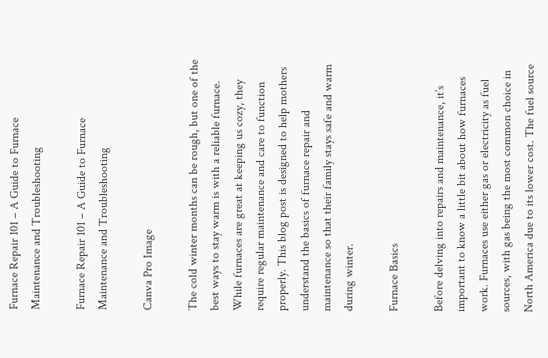Furnace Repair 101 – A Guide to Furnace Maintenance and Troubleshooting

Furnace Repair 101 – A Guide to Furnace Maintenance and Troubleshooting

Canva Pro Image

The cold winter months can be rough, but one of the best ways to stay warm is with a reliable furnace. While furnaces are great at keeping us cozy, they require regular maintenance and care to function properly. This blog post is designed to help mothers understand the basics of furnace repair and maintenance so that their family stays safe and warm during winter.

Furnace Basics

Before delving into repairs and maintenance, it’s important to know a little bit about how furnaces work. Furnaces use either gas or electricity as fuel sources, with gas being the most common choice in North America due to its lower cost. The fuel source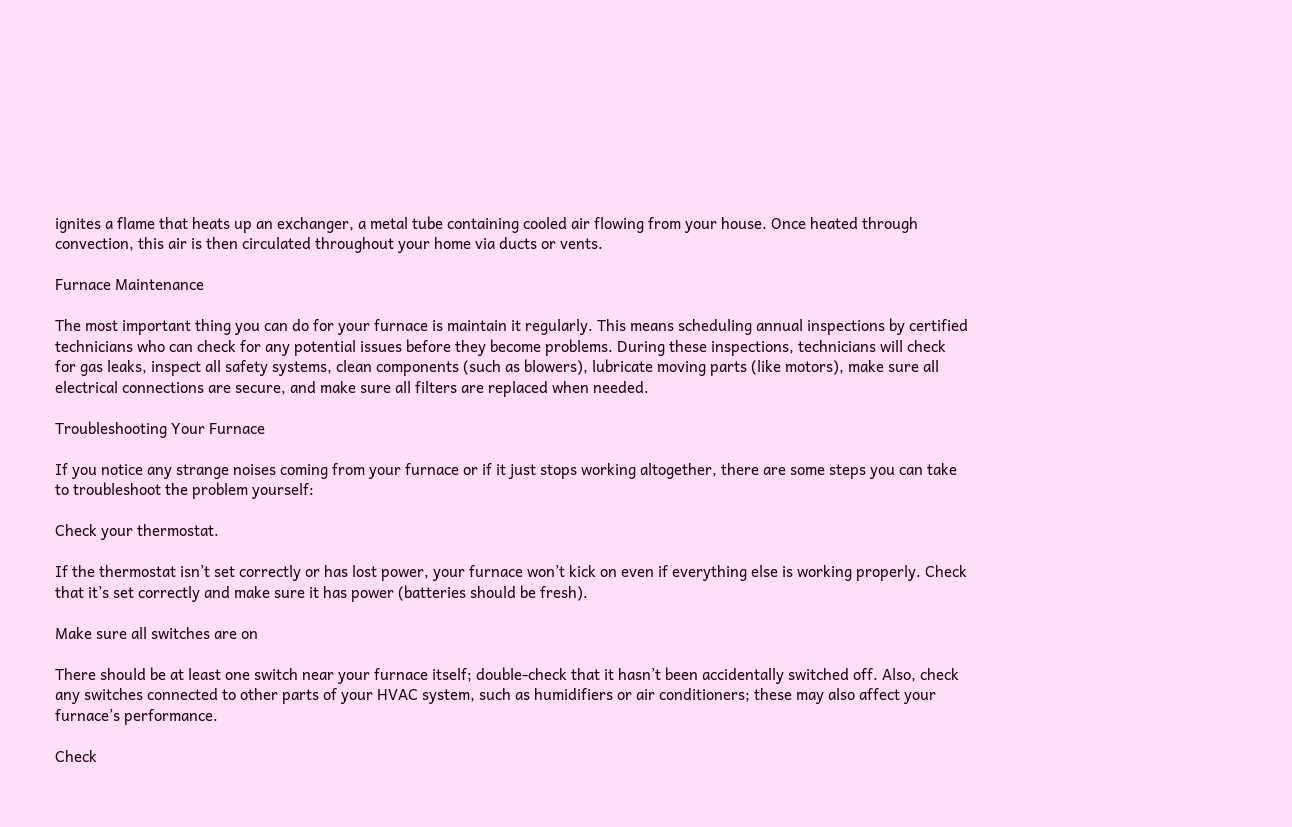ignites a flame that heats up an exchanger, a metal tube containing cooled air flowing from your house. Once heated through convection, this air is then circulated throughout your home via ducts or vents.

Furnace Maintenance

The most important thing you can do for your furnace is maintain it regularly. This means scheduling annual inspections by certified technicians who can check for any potential issues before they become problems. During these inspections, technicians will check for gas leaks, inspect all safety systems, clean components (such as blowers), lubricate moving parts (like motors), make sure all electrical connections are secure, and make sure all filters are replaced when needed.

Troubleshooting Your Furnace

If you notice any strange noises coming from your furnace or if it just stops working altogether, there are some steps you can take to troubleshoot the problem yourself:

Check your thermostat.

If the thermostat isn’t set correctly or has lost power, your furnace won’t kick on even if everything else is working properly. Check that it’s set correctly and make sure it has power (batteries should be fresh).

Make sure all switches are on

There should be at least one switch near your furnace itself; double-check that it hasn’t been accidentally switched off. Also, check any switches connected to other parts of your HVAC system, such as humidifiers or air conditioners; these may also affect your furnace’s performance.

Check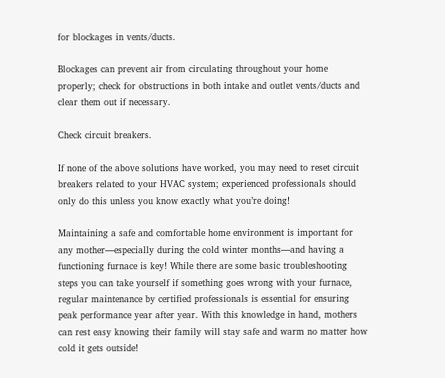for blockages in vents/ducts.

Blockages can prevent air from circulating throughout your home properly; check for obstructions in both intake and outlet vents/ducts and clear them out if necessary.

Check circuit breakers.

If none of the above solutions have worked, you may need to reset circuit breakers related to your HVAC system; experienced professionals should only do this unless you know exactly what you’re doing!

Maintaining a safe and comfortable home environment is important for any mother—especially during the cold winter months—and having a functioning furnace is key! While there are some basic troubleshooting steps you can take yourself if something goes wrong with your furnace, regular maintenance by certified professionals is essential for ensuring peak performance year after year. With this knowledge in hand, mothers can rest easy knowing their family will stay safe and warm no matter how cold it gets outside!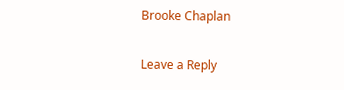Brooke Chaplan

Leave a Reply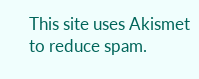This site uses Akismet to reduce spam.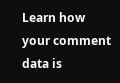Learn how your comment data is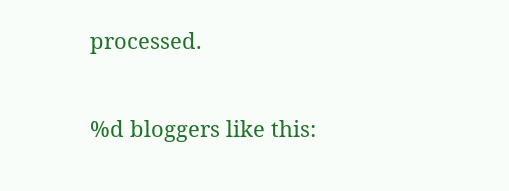processed.

%d bloggers like this: